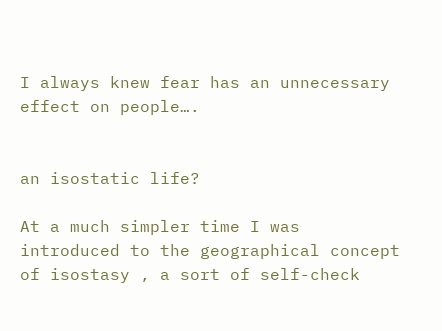I always knew fear has an unnecessary effect on people….


an isostatic life?

At a much simpler time I was introduced to the geographical concept of isostasy , a sort of self-check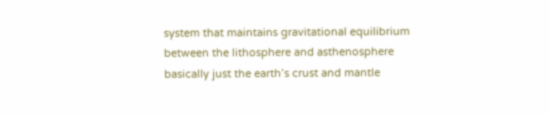system that maintains gravitational equilibrium between the lithosphere and asthenosphere basically just the earth’s crust and mantle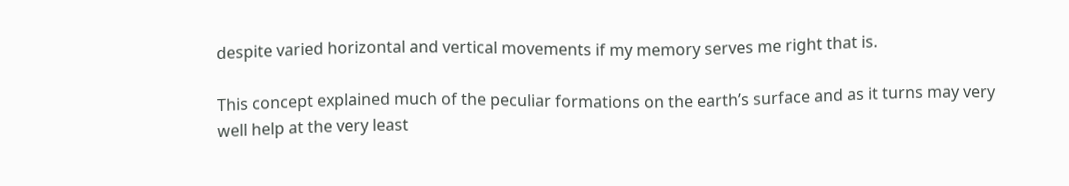despite varied horizontal and vertical movements if my memory serves me right that is.

This concept explained much of the peculiar formations on the earth’s surface and as it turns may very well help at the very least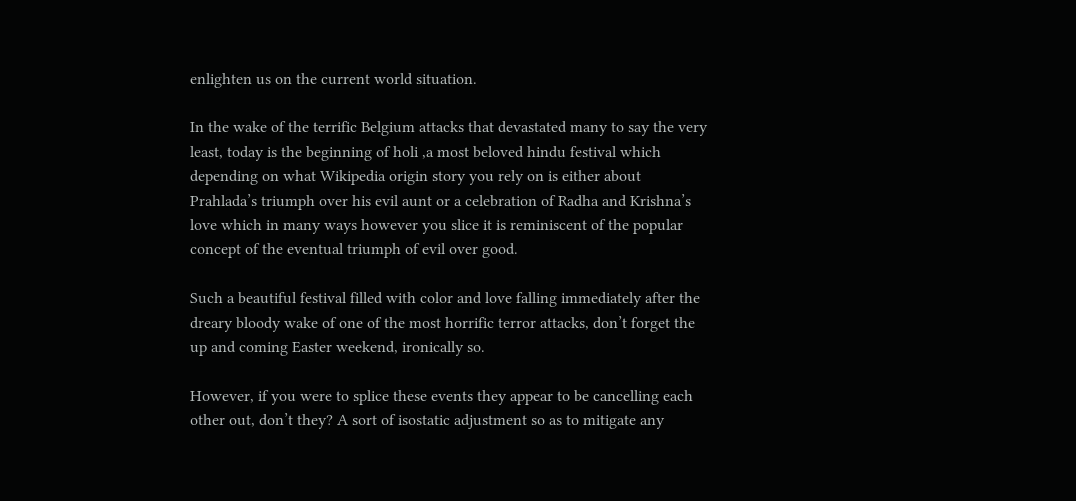enlighten us on the current world situation.

In the wake of the terrific Belgium attacks that devastated many to say the very least, today is the beginning of holi ,a most beloved hindu festival which depending on what Wikipedia origin story you rely on is either about Prahlada’s triumph over his evil aunt or a celebration of Radha and Krishna’s love which in many ways however you slice it is reminiscent of the popular concept of the eventual triumph of evil over good.

Such a beautiful festival filled with color and love falling immediately after the dreary bloody wake of one of the most horrific terror attacks, don’t forget the up and coming Easter weekend, ironically so.

However, if you were to splice these events they appear to be cancelling each other out, don’t they? A sort of isostatic adjustment so as to mitigate any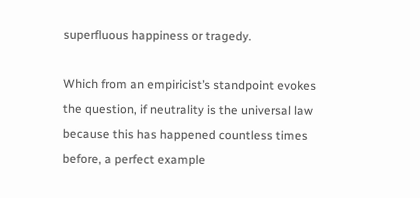superfluous happiness or tragedy.

Which from an empiricist’s standpoint evokes the question, if neutrality is the universal law because this has happened countless times before, a perfect example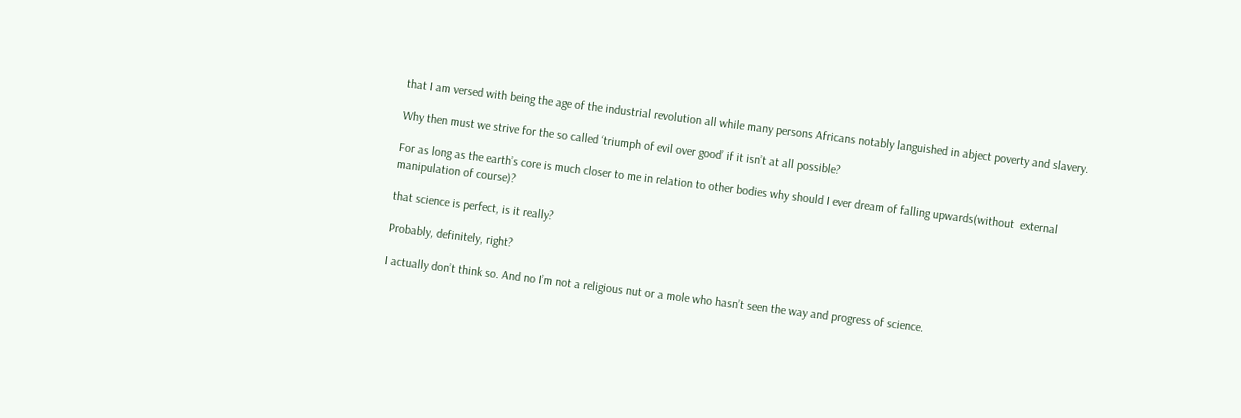that I am versed with being the age of the industrial revolution all while many persons Africans notably languished in abject poverty and slavery.

Why then must we strive for the so called ‘triumph of evil over good’ if it isn’t at all possible?

For as long as the earth’s core is much closer to me in relation to other bodies why should I ever dream of falling upwards(without  external manipulation of course)?

that science is perfect, is it really?

Probably, definitely, right?

I actually don’t think so. And no I’m not a religious nut or a mole who hasn’t seen the way and progress of science.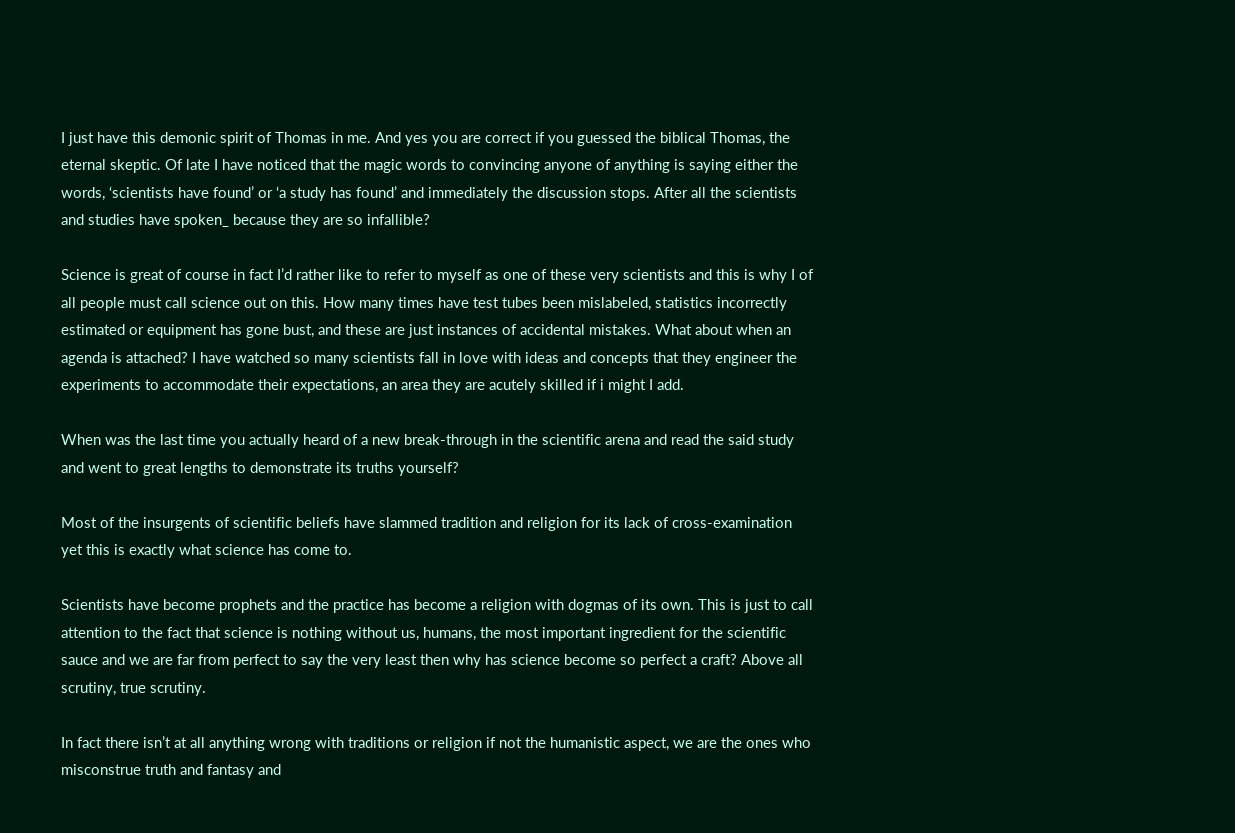I just have this demonic spirit of Thomas in me. And yes you are correct if you guessed the biblical Thomas, the eternal skeptic. Of late I have noticed that the magic words to convincing anyone of anything is saying either the words, ‘scientists have found’ or ‘a study has found’ and immediately the discussion stops. After all the scientists and studies have spoken_ because they are so infallible?

Science is great of course in fact I’d rather like to refer to myself as one of these very scientists and this is why I of all people must call science out on this. How many times have test tubes been mislabeled, statistics incorrectly estimated or equipment has gone bust, and these are just instances of accidental mistakes. What about when an agenda is attached? I have watched so many scientists fall in love with ideas and concepts that they engineer the experiments to accommodate their expectations, an area they are acutely skilled if i might I add.

When was the last time you actually heard of a new break-through in the scientific arena and read the said study and went to great lengths to demonstrate its truths yourself?

Most of the insurgents of scientific beliefs have slammed tradition and religion for its lack of cross-examination yet this is exactly what science has come to.

Scientists have become prophets and the practice has become a religion with dogmas of its own. This is just to call attention to the fact that science is nothing without us, humans, the most important ingredient for the scientific sauce and we are far from perfect to say the very least then why has science become so perfect a craft? Above all scrutiny, true scrutiny.

In fact there isn’t at all anything wrong with traditions or religion if not the humanistic aspect, we are the ones who misconstrue truth and fantasy and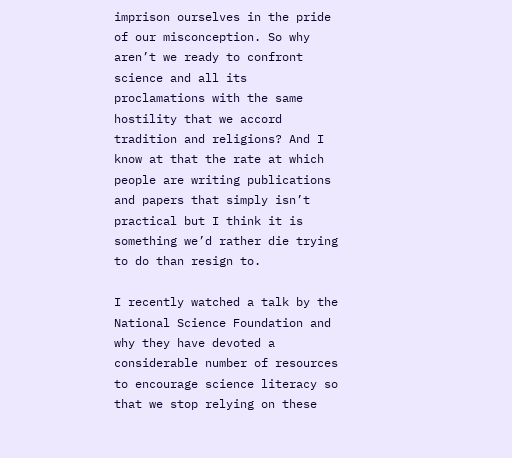imprison ourselves in the pride of our misconception. So why aren’t we ready to confront science and all its proclamations with the same hostility that we accord tradition and religions? And I know at that the rate at which people are writing publications and papers that simply isn’t practical but I think it is something we’d rather die trying to do than resign to.

I recently watched a talk by the National Science Foundation and why they have devoted a considerable number of resources to encourage science literacy so that we stop relying on these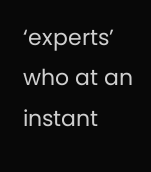‘experts’ who at an instant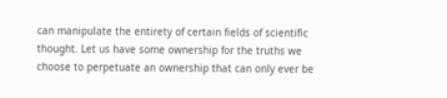can manipulate the entirety of certain fields of scientific thought. Let us have some ownership for the truths we choose to perpetuate an ownership that can only ever be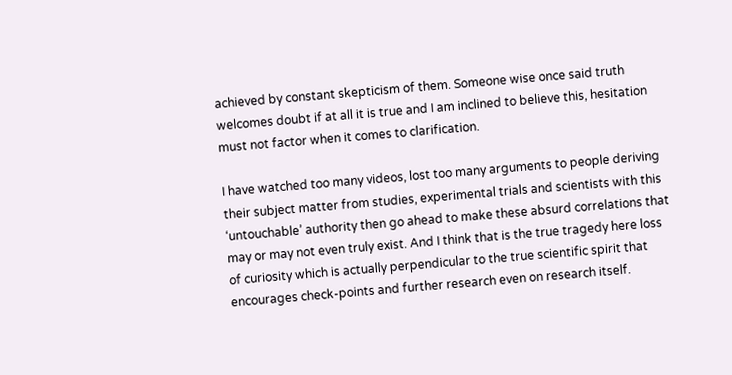achieved by constant skepticism of them. Someone wise once said truth welcomes doubt if at all it is true and I am inclined to believe this, hesitation must not factor when it comes to clarification.

I have watched too many videos, lost too many arguments to people deriving their subject matter from studies, experimental trials and scientists with this ‘untouchable’ authority then go ahead to make these absurd correlations that may or may not even truly exist. And I think that is the true tragedy here loss of curiosity which is actually perpendicular to the true scientific spirit that encourages check-points and further research even on research itself.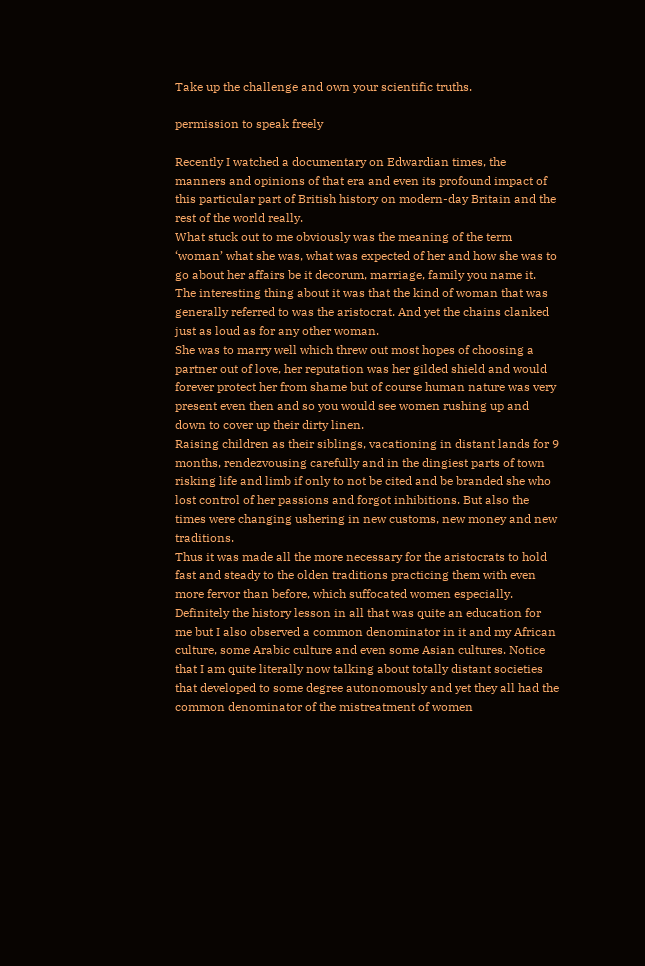Take up the challenge and own your scientific truths.

permission to speak freely

Recently I watched a documentary on Edwardian times, the manners and opinions of that era and even its profound impact of this particular part of British history on modern-day Britain and the rest of the world really.
What stuck out to me obviously was the meaning of the term ‘woman’ what she was, what was expected of her and how she was to go about her affairs be it decorum, marriage, family you name it.
The interesting thing about it was that the kind of woman that was generally referred to was the aristocrat. And yet the chains clanked just as loud as for any other woman.
She was to marry well which threw out most hopes of choosing a partner out of love, her reputation was her gilded shield and would forever protect her from shame but of course human nature was very present even then and so you would see women rushing up and down to cover up their dirty linen.
Raising children as their siblings, vacationing in distant lands for 9 months, rendezvousing carefully and in the dingiest parts of town risking life and limb if only to not be cited and be branded she who lost control of her passions and forgot inhibitions. But also the times were changing ushering in new customs, new money and new traditions.
Thus it was made all the more necessary for the aristocrats to hold fast and steady to the olden traditions practicing them with even more fervor than before, which suffocated women especially.
Definitely the history lesson in all that was quite an education for me but I also observed a common denominator in it and my African culture, some Arabic culture and even some Asian cultures. Notice that I am quite literally now talking about totally distant societies that developed to some degree autonomously and yet they all had the common denominator of the mistreatment of women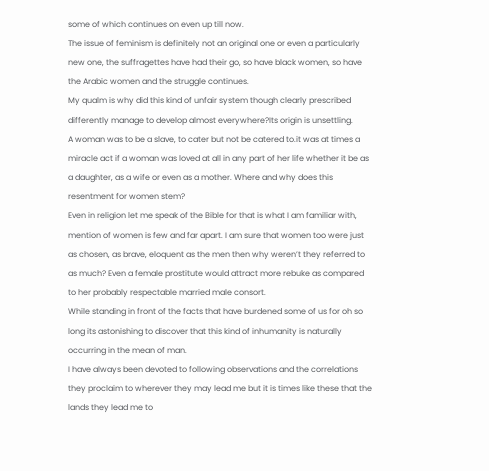some of which continues on even up till now.
The issue of feminism is definitely not an original one or even a particularly new one, the suffragettes have had their go, so have black women, so have the Arabic women and the struggle continues.
My qualm is why did this kind of unfair system though clearly prescribed differently manage to develop almost everywhere?Its origin is unsettling.
A woman was to be a slave, to cater but not be catered to.it was at times a miracle act if a woman was loved at all in any part of her life whether it be as a daughter, as a wife or even as a mother. Where and why does this resentment for women stem?
Even in religion let me speak of the Bible for that is what I am familiar with, mention of women is few and far apart. I am sure that women too were just as chosen, as brave, eloquent as the men then why weren’t they referred to as much? Even a female prostitute would attract more rebuke as compared to her probably respectable married male consort.
While standing in front of the facts that have burdened some of us for oh so long its astonishing to discover that this kind of inhumanity is naturally occurring in the mean of man.
I have always been devoted to following observations and the correlations they proclaim to wherever they may lead me but it is times like these that the lands they lead me to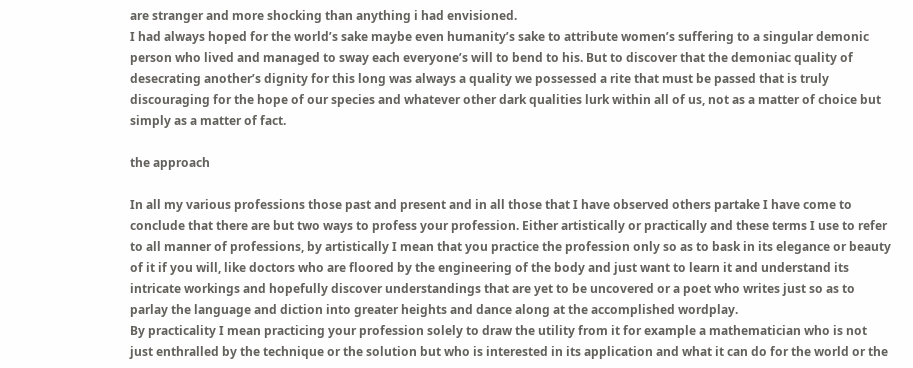are stranger and more shocking than anything i had envisioned.
I had always hoped for the world’s sake maybe even humanity’s sake to attribute women’s suffering to a singular demonic person who lived and managed to sway each everyone’s will to bend to his. But to discover that the demoniac quality of desecrating another’s dignity for this long was always a quality we possessed a rite that must be passed that is truly discouraging for the hope of our species and whatever other dark qualities lurk within all of us, not as a matter of choice but simply as a matter of fact.

the approach

In all my various professions those past and present and in all those that I have observed others partake I have come to conclude that there are but two ways to profess your profession. Either artistically or practically and these terms I use to refer to all manner of professions, by artistically I mean that you practice the profession only so as to bask in its elegance or beauty of it if you will, like doctors who are floored by the engineering of the body and just want to learn it and understand its intricate workings and hopefully discover understandings that are yet to be uncovered or a poet who writes just so as to parlay the language and diction into greater heights and dance along at the accomplished wordplay.
By practicality I mean practicing your profession solely to draw the utility from it for example a mathematician who is not just enthralled by the technique or the solution but who is interested in its application and what it can do for the world or the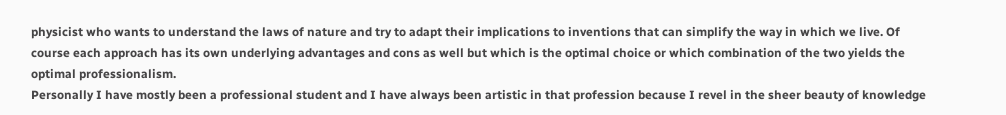physicist who wants to understand the laws of nature and try to adapt their implications to inventions that can simplify the way in which we live. Of course each approach has its own underlying advantages and cons as well but which is the optimal choice or which combination of the two yields the optimal professionalism.
Personally I have mostly been a professional student and I have always been artistic in that profession because I revel in the sheer beauty of knowledge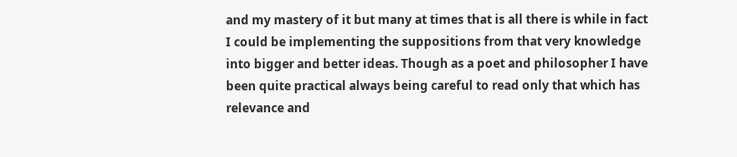and my mastery of it but many at times that is all there is while in fact I could be implementing the suppositions from that very knowledge into bigger and better ideas. Though as a poet and philosopher I have been quite practical always being careful to read only that which has relevance and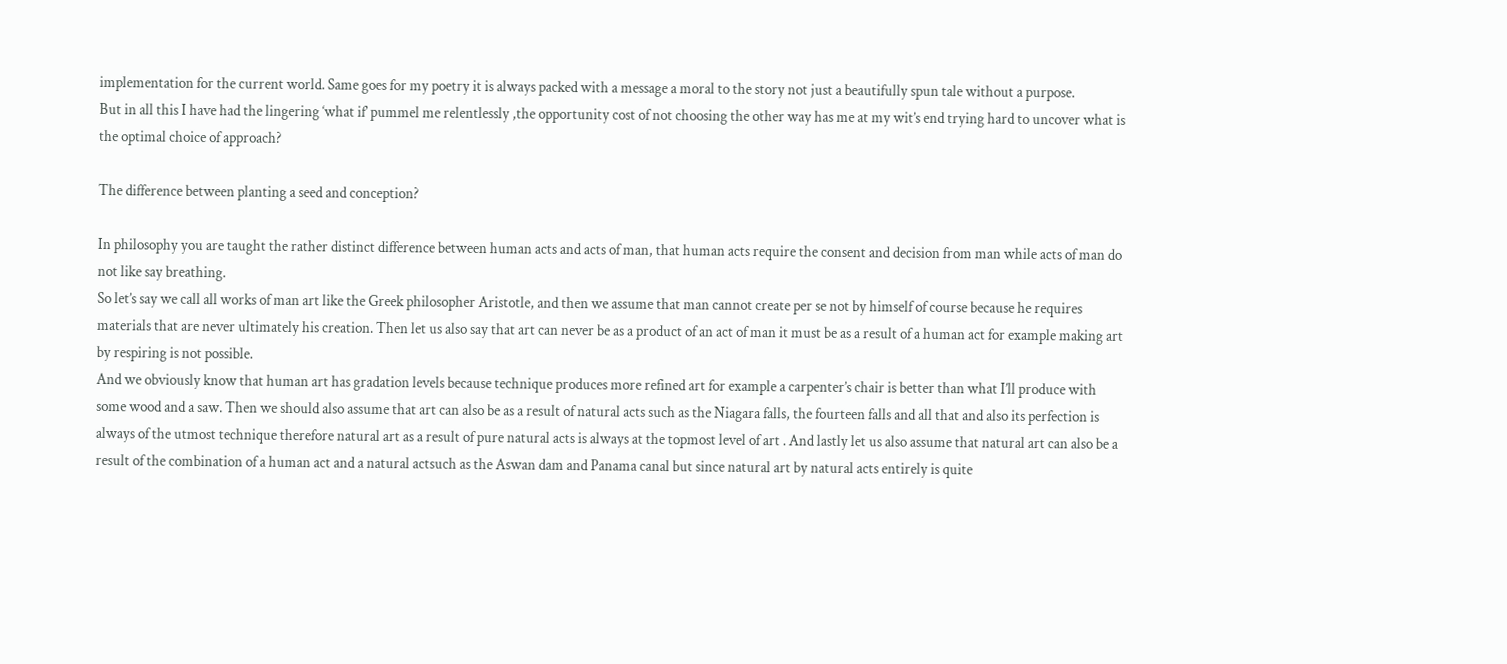implementation for the current world. Same goes for my poetry it is always packed with a message a moral to the story not just a beautifully spun tale without a purpose.
But in all this I have had the lingering ‘what if’ pummel me relentlessly ,the opportunity cost of not choosing the other way has me at my wit’s end trying hard to uncover what is the optimal choice of approach?

The difference between planting a seed and conception?

In philosophy you are taught the rather distinct difference between human acts and acts of man, that human acts require the consent and decision from man while acts of man do not like say breathing.
So let’s say we call all works of man art like the Greek philosopher Aristotle, and then we assume that man cannot create per se not by himself of course because he requires materials that are never ultimately his creation. Then let us also say that art can never be as a product of an act of man it must be as a result of a human act for example making art by respiring is not possible.
And we obviously know that human art has gradation levels because technique produces more refined art for example a carpenter’s chair is better than what I’ll produce with some wood and a saw. Then we should also assume that art can also be as a result of natural acts such as the Niagara falls, the fourteen falls and all that and also its perfection is always of the utmost technique therefore natural art as a result of pure natural acts is always at the topmost level of art . And lastly let us also assume that natural art can also be a result of the combination of a human act and a natural actsuch as the Aswan dam and Panama canal but since natural art by natural acts entirely is quite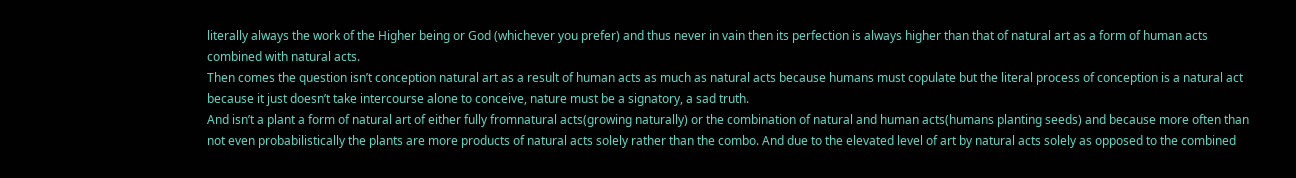literally always the work of the Higher being or God (whichever you prefer) and thus never in vain then its perfection is always higher than that of natural art as a form of human acts combined with natural acts.
Then comes the question isn’t conception natural art as a result of human acts as much as natural acts because humans must copulate but the literal process of conception is a natural act because it just doesn’t take intercourse alone to conceive, nature must be a signatory, a sad truth.
And isn’t a plant a form of natural art of either fully fromnatural acts(growing naturally) or the combination of natural and human acts(humans planting seeds) and because more often than not even probabilistically the plants are more products of natural acts solely rather than the combo. And due to the elevated level of art by natural acts solely as opposed to the combined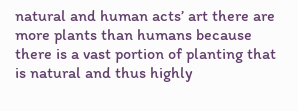natural and human acts’ art there are more plants than humans because there is a vast portion of planting that is natural and thus highly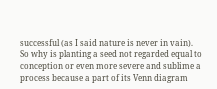successful (as I said nature is never in vain).
So why is planting a seed not regarded equal to conception or even more severe and sublime a process because a part of its Venn diagram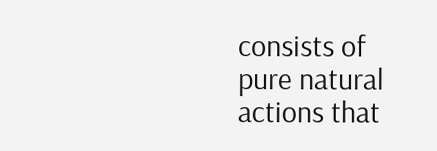consists of pure natural actions that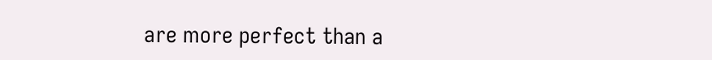are more perfect than a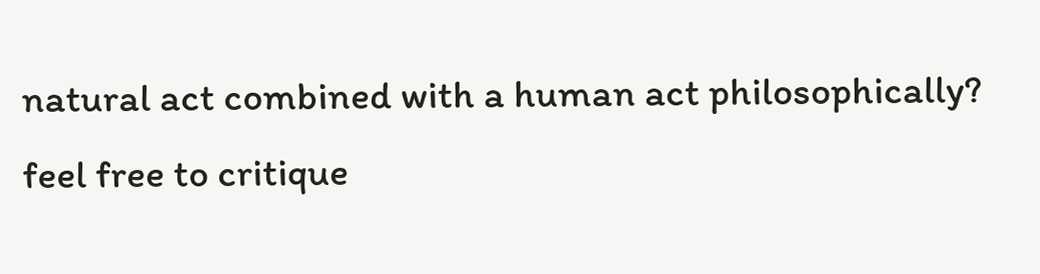natural act combined with a human act philosophically?
feel free to critique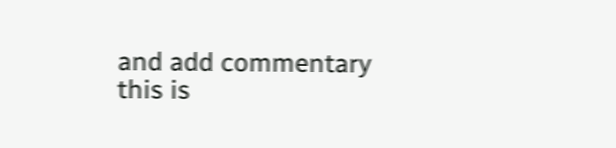and add commentary this is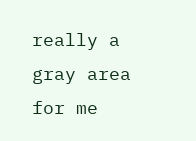really a gray area for me